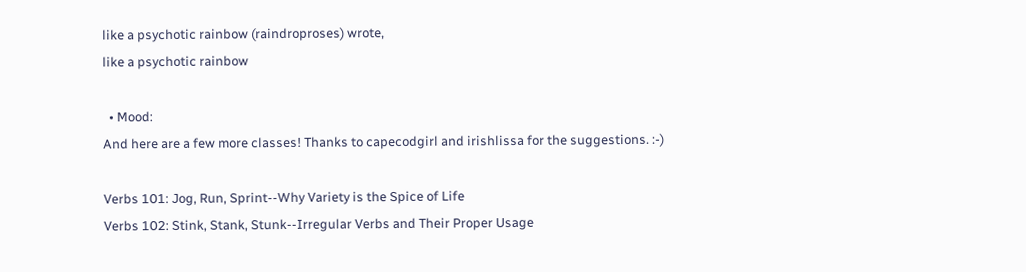like a psychotic rainbow (raindroproses) wrote,
like a psychotic rainbow

  • Mood:
And here are a few more classes! Thanks to capecodgirl and irishlissa for the suggestions. :-)

Verbs 101: Jog, Run, Sprint--Why Variety is the Spice of Life
Verbs 102: Stink, Stank, Stunk--Irregular Verbs and Their Proper Usage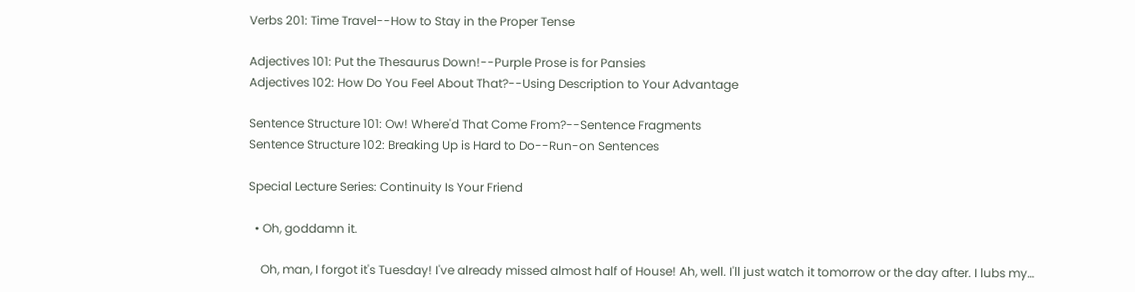Verbs 201: Time Travel--How to Stay in the Proper Tense

Adjectives 101: Put the Thesaurus Down!--Purple Prose is for Pansies
Adjectives 102: How Do You Feel About That?--Using Description to Your Advantage

Sentence Structure 101: Ow! Where'd That Come From?--Sentence Fragments
Sentence Structure 102: Breaking Up is Hard to Do--Run-on Sentences

Special Lecture Series: Continuity Is Your Friend

  • Oh, goddamn it.

    Oh, man, I forgot it's Tuesday! I've already missed almost half of House! Ah, well. I'll just watch it tomorrow or the day after. I lubs my…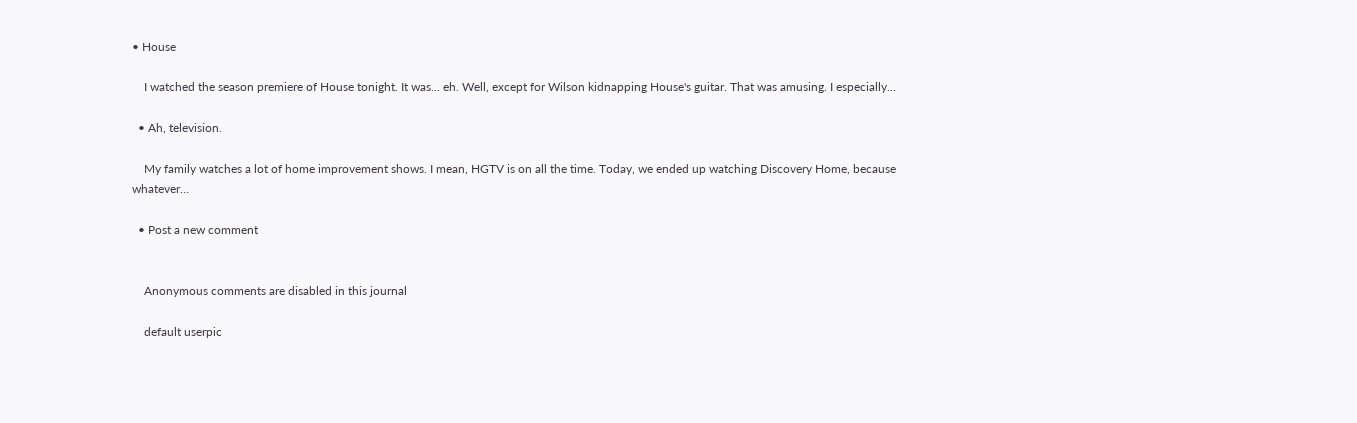• House

    I watched the season premiere of House tonight. It was... eh. Well, except for Wilson kidnapping House's guitar. That was amusing. I especially…

  • Ah, television.

    My family watches a lot of home improvement shows. I mean, HGTV is on all the time. Today, we ended up watching Discovery Home, because whatever…

  • Post a new comment


    Anonymous comments are disabled in this journal

    default userpic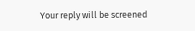Your reply will be screened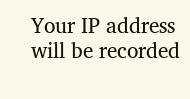Your IP address will be recorded